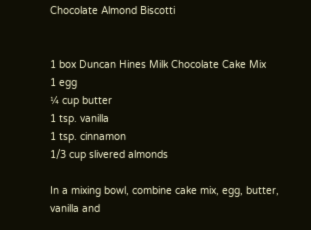Chocolate Almond Biscotti


1 box Duncan Hines Milk Chocolate Cake Mix
1 egg
¼ cup butter
1 tsp. vanilla
1 tsp. cinnamon
1/3 cup slivered almonds

In a mixing bowl, combine cake mix, egg, butter, vanilla and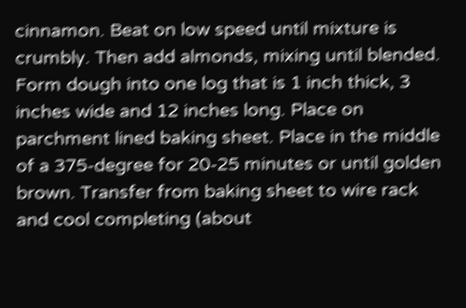cinnamon. Beat on low speed until mixture is crumbly. Then add almonds, mixing until blended. Form dough into one log that is 1 inch thick, 3 inches wide and 12 inches long. Place on parchment lined baking sheet. Place in the middle of a 375-degree for 20-25 minutes or until golden brown. Transfer from baking sheet to wire rack and cool completing (about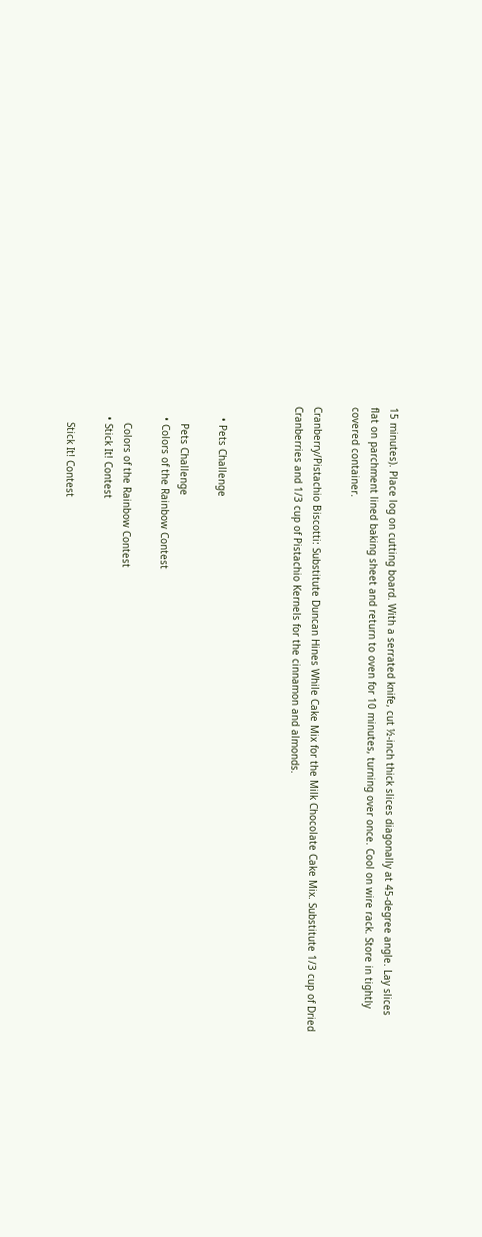15 minutes). Place log on cutting board. With a serrated knife, cut ½-inch thick slices diagonally at 45-degree angle. Lay slices flat on parchment lined baking sheet and return to oven for 10 minutes, turning over once. Cool on wire rack. Store in tightly covered container.

Cranberry/Pistachio Biscotti: Substitute Duncan Hines While Cake Mix for the Milk Chocolate Cake Mix. Substitute 1/3 cup of Dried Cranberries and 1/3 cup of Pistachio Kernels for the cinnamon and almonds.



    • Pets Challenge

      Pets Challenge
    • Colors of the Rainbow Contest

      Colors of the Rainbow Contest
    • Stick It! Contest

      Stick It! Contest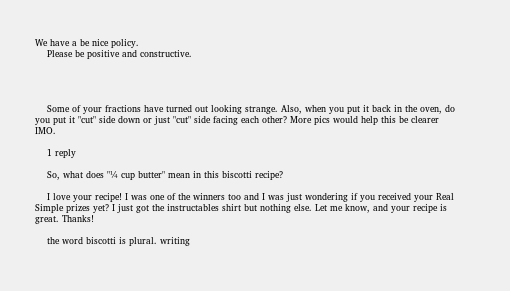We have a be nice policy.
    Please be positive and constructive.




    Some of your fractions have turned out looking strange. Also, when you put it back in the oven, do you put it "cut" side down or just "cut" side facing each other? More pics would help this be clearer IMO.

    1 reply

    So, what does "¼ cup butter" mean in this biscotti recipe?

    I love your recipe! I was one of the winners too and I was just wondering if you received your Real Simple prizes yet? I just got the instructables shirt but nothing else. Let me know, and your recipe is great. Thanks!

    the word biscotti is plural. writing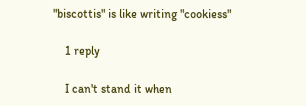"biscottis" is like writing "cookiess"

    1 reply

    I can't stand it when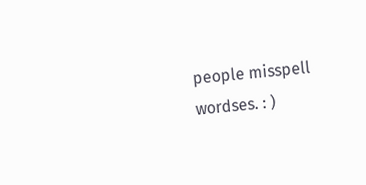people misspell wordses. : )